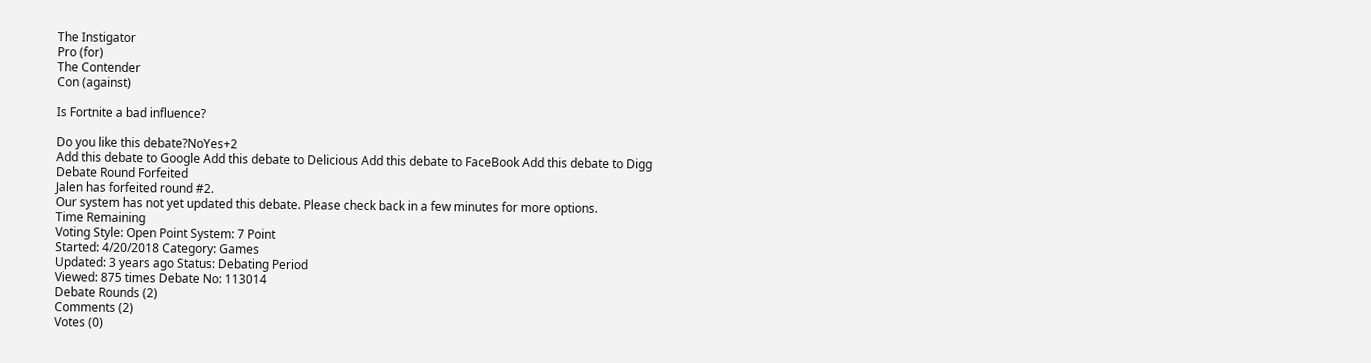The Instigator
Pro (for)
The Contender
Con (against)

Is Fortnite a bad influence?

Do you like this debate?NoYes+2
Add this debate to Google Add this debate to Delicious Add this debate to FaceBook Add this debate to Digg
Debate Round Forfeited
Jalen has forfeited round #2.
Our system has not yet updated this debate. Please check back in a few minutes for more options.
Time Remaining
Voting Style: Open Point System: 7 Point
Started: 4/20/2018 Category: Games
Updated: 3 years ago Status: Debating Period
Viewed: 875 times Debate No: 113014
Debate Rounds (2)
Comments (2)
Votes (0)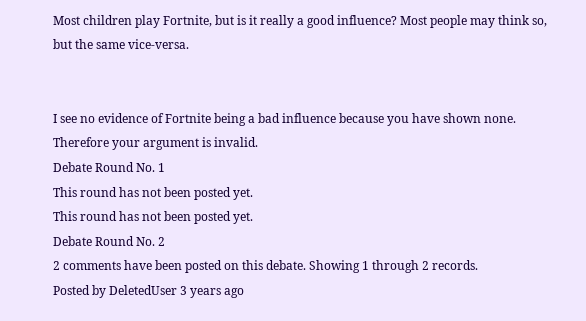Most children play Fortnite, but is it really a good influence? Most people may think so, but the same vice-versa.


I see no evidence of Fortnite being a bad influence because you have shown none. Therefore your argument is invalid.
Debate Round No. 1
This round has not been posted yet.
This round has not been posted yet.
Debate Round No. 2
2 comments have been posted on this debate. Showing 1 through 2 records.
Posted by DeletedUser 3 years ago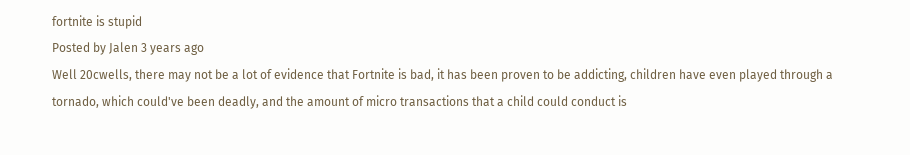fortnite is stupid
Posted by Jalen 3 years ago
Well 20cwells, there may not be a lot of evidence that Fortnite is bad, it has been proven to be addicting, children have even played through a tornado, which could've been deadly, and the amount of micro transactions that a child could conduct is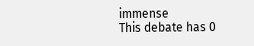immense
This debate has 0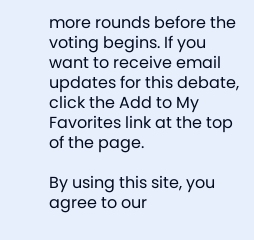more rounds before the voting begins. If you want to receive email updates for this debate, click the Add to My Favorites link at the top of the page.

By using this site, you agree to our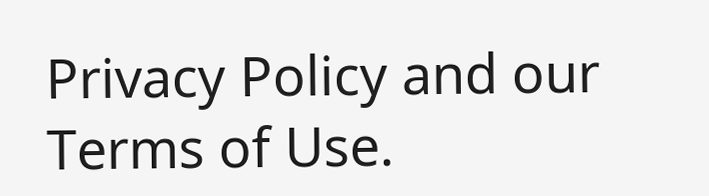Privacy Policy and our Terms of Use.